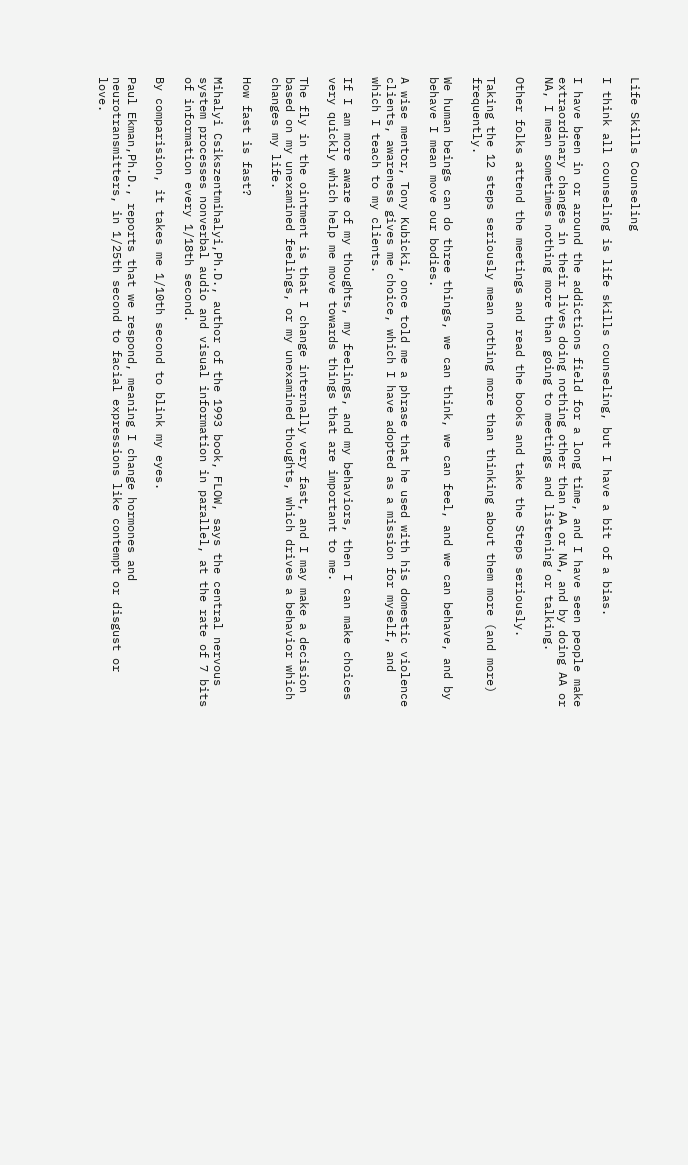Life Skills Counseling

I think all counseling is life skills counseling, but I have a bit of a bias.

I have been in or around the addictions field for a long time, and I have seen people make extraordinary changes in their lives doing nothing other than AA or NA, and by doing AA or NA, I mean sometimes nothing more than going to meetings and listening or talking.

Other folks attend the meetings and read the books and take the Steps seriously.

Taking the 12 steps seriously mean nothing more than thinking about them more (and more) frequently.

We human beings can do three things, we can think, we can feel, and we can behave, and by behave I mean move our bodies.

A wise mentor, Tony Kubicki, once told me a phrase that he used with his domestic violence clients, awareness gives me choice, which I have adopted as a mission for myself, and which I teach to my clients.

If I am more aware of my thoughts, my feelings, and my behaviors, then I can make choices very quickly which help me move towards things that are important to me.

The fly in the ointment is that I change internally very fast, and I may make a decision based on my unexamined feelings, or my unexamined thoughts, which drives a behavior which changes my life.

How fast is fast?

Mihalyi Csikszentmihalyi,Ph.D., author of the 1993 book, FLOW, says the central nervous system processes nonverbal audio and visual information in parallel, at the rate of 7 bits of information every 1/18th second.

By comparision, it takes me 1/10th second to blink my eyes.

Paul Ekman,Ph.D., reports that we respond, meaning I change hormones and neurotransmitters, in 1/25th second to facial expressions like contempt or disgust or love.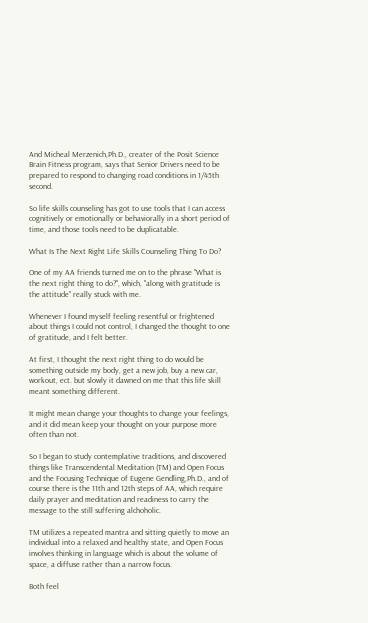And Micheal Merzenich,Ph.D., creater of the Posit Science Brain Fitness program, says that Senior Drivers need to be prepared to respond to changing road conditions in 1/45th second.

So life skills counseling has got to use tools that I can access cognitively or emotionally or behaviorally in a short period of time, and those tools need to be duplicatable.

What Is The Next Right Life Skills Counseling Thing To Do?

One of my AA friends turned me on to the phrase "What is the next right thing to do?", which, "along with gratitude is the attitude" really stuck with me.

Whenever I found myself feeling resentful or frightened about things I could not control, I changed the thought to one of gratitude, and I felt better.

At first, I thought the next right thing to do would be something outside my body, get a new job, buy a new car, workout, ect. but slowly it dawned on me that this life skill meant something different.

It might mean change your thoughts to change your feelings, and it did mean keep your thought on your purpose more often than not.

So I began to study contemplative traditions, and discovered things like Transcendental Meditation (TM) and Open Focus and the Focusing Technique of Eugene Gendling,Ph.D., and of course there is the 11th and 12th steps of AA, which require daily prayer and meditation and readiness to carry the message to the still suffering alchoholic.

TM utilizes a repeated mantra and sitting quietly to move an individual into a relaxed and healthy state, and Open Focus involves thinking in language which is about the volume of space, a diffuse rather than a narrow focus.

Both feel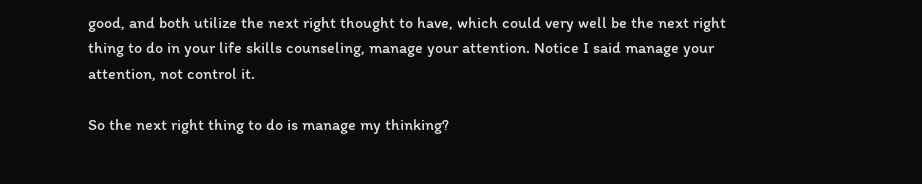good, and both utilize the next right thought to have, which could very well be the next right thing to do in your life skills counseling, manage your attention. Notice I said manage your attention, not control it.

So the next right thing to do is manage my thinking?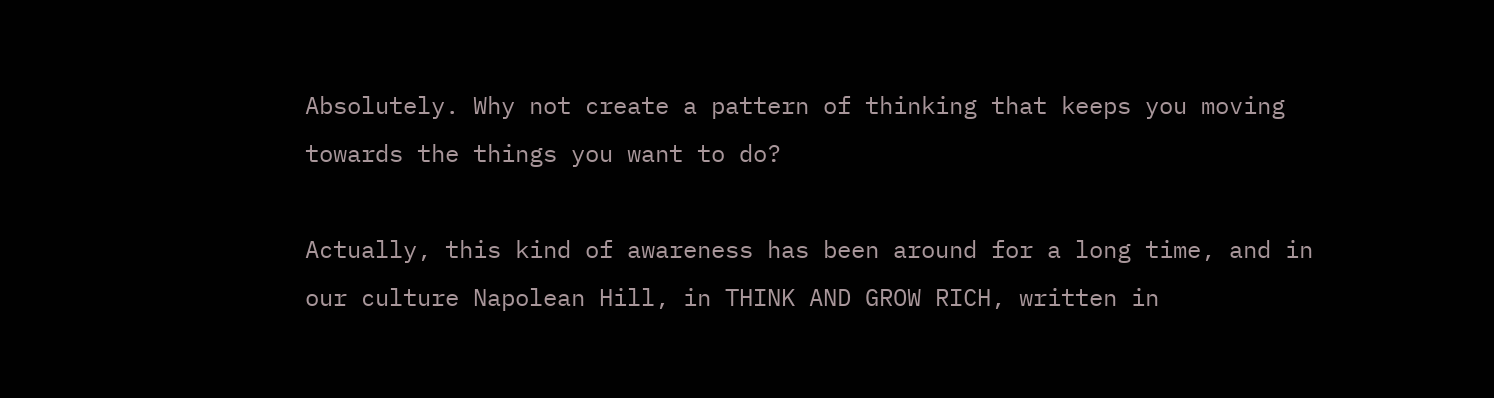Absolutely. Why not create a pattern of thinking that keeps you moving towards the things you want to do?

Actually, this kind of awareness has been around for a long time, and in our culture Napolean Hill, in THINK AND GROW RICH, written in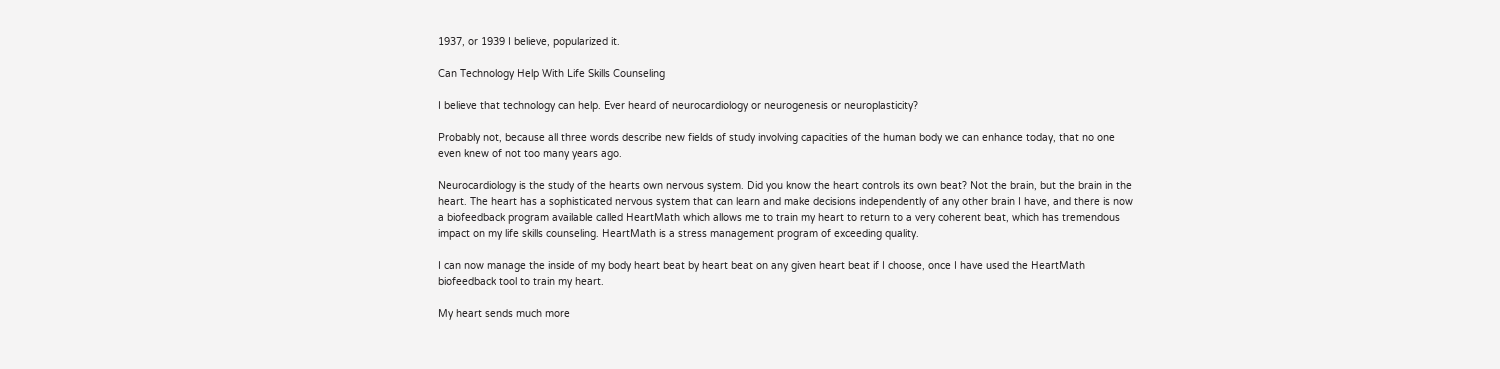1937, or 1939 I believe, popularized it.

Can Technology Help With Life Skills Counseling

I believe that technology can help. Ever heard of neurocardiology or neurogenesis or neuroplasticity?

Probably not, because all three words describe new fields of study involving capacities of the human body we can enhance today, that no one even knew of not too many years ago.

Neurocardiology is the study of the hearts own nervous system. Did you know the heart controls its own beat? Not the brain, but the brain in the heart. The heart has a sophisticated nervous system that can learn and make decisions independently of any other brain I have, and there is now a biofeedback program available called HeartMath which allows me to train my heart to return to a very coherent beat, which has tremendous impact on my life skills counseling. HeartMath is a stress management program of exceeding quality.

I can now manage the inside of my body heart beat by heart beat on any given heart beat if I choose, once I have used the HeartMath biofeedback tool to train my heart.

My heart sends much more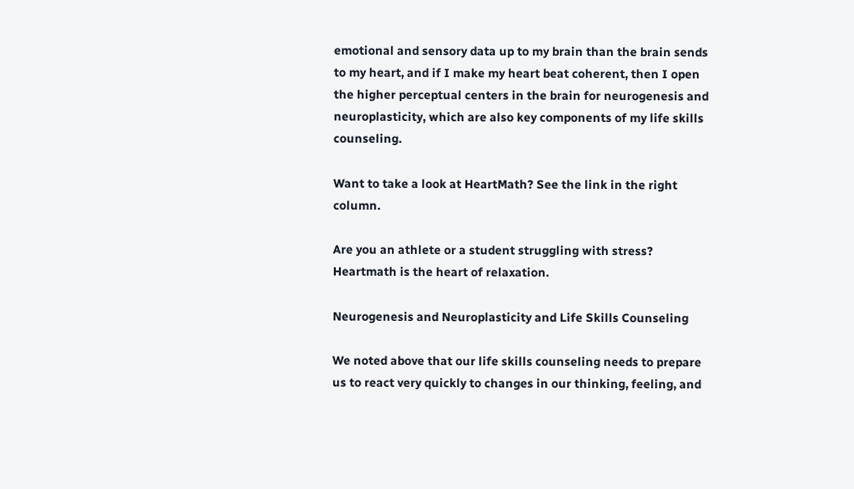emotional and sensory data up to my brain than the brain sends to my heart, and if I make my heart beat coherent, then I open the higher perceptual centers in the brain for neurogenesis and neuroplasticity, which are also key components of my life skills counseling.

Want to take a look at HeartMath? See the link in the right column.

Are you an athlete or a student struggling with stress? Heartmath is the heart of relaxation.

Neurogenesis and Neuroplasticity and Life Skills Counseling

We noted above that our life skills counseling needs to prepare us to react very quickly to changes in our thinking, feeling, and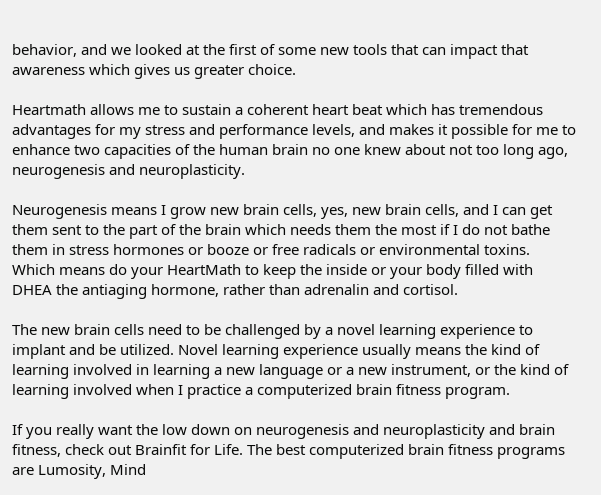behavior, and we looked at the first of some new tools that can impact that awareness which gives us greater choice.

Heartmath allows me to sustain a coherent heart beat which has tremendous advantages for my stress and performance levels, and makes it possible for me to enhance two capacities of the human brain no one knew about not too long ago, neurogenesis and neuroplasticity.

Neurogenesis means I grow new brain cells, yes, new brain cells, and I can get them sent to the part of the brain which needs them the most if I do not bathe them in stress hormones or booze or free radicals or environmental toxins. Which means do your HeartMath to keep the inside or your body filled with DHEA the antiaging hormone, rather than adrenalin and cortisol.

The new brain cells need to be challenged by a novel learning experience to implant and be utilized. Novel learning experience usually means the kind of learning involved in learning a new language or a new instrument, or the kind of learning involved when I practice a computerized brain fitness program.

If you really want the low down on neurogenesis and neuroplasticity and brain fitness, check out Brainfit for Life. The best computerized brain fitness programs are Lumosity, Mind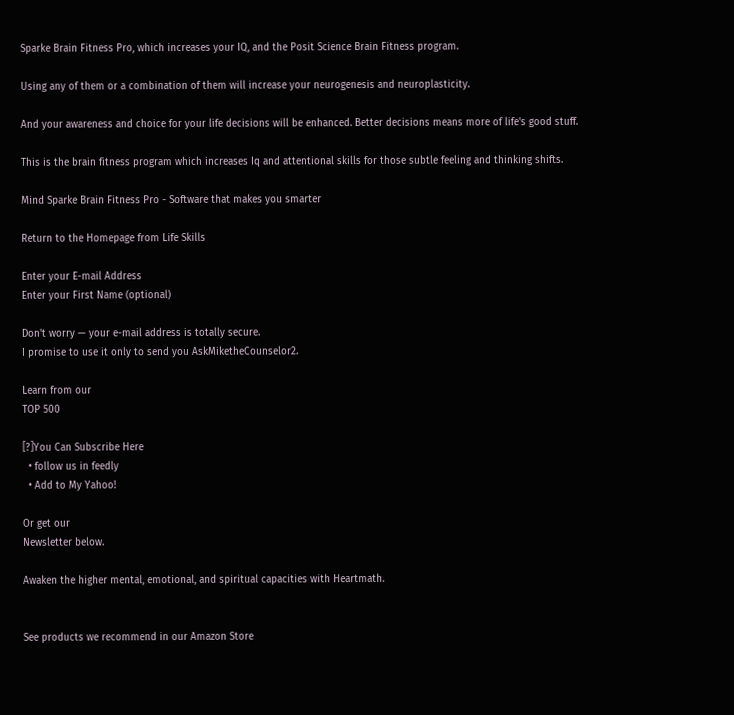Sparke Brain Fitness Pro, which increases your IQ, and the Posit Science Brain Fitness program.

Using any of them or a combination of them will increase your neurogenesis and neuroplasticity.

And your awareness and choice for your life decisions will be enhanced. Better decisions means more of life's good stuff.

This is the brain fitness program which increases Iq and attentional skills for those subtle feeling and thinking shifts.

Mind Sparke Brain Fitness Pro - Software that makes you smarter

Return to the Homepage from Life Skills

Enter your E-mail Address
Enter your First Name (optional)

Don't worry — your e-mail address is totally secure.
I promise to use it only to send you AskMiketheCounselor2.

Learn from our
TOP 500

[?]You Can Subscribe Here
  • follow us in feedly
  • Add to My Yahoo!

Or get our
Newsletter below.

Awaken the higher mental, emotional, and spiritual capacities with Heartmath.


See products we recommend in our Amazon Store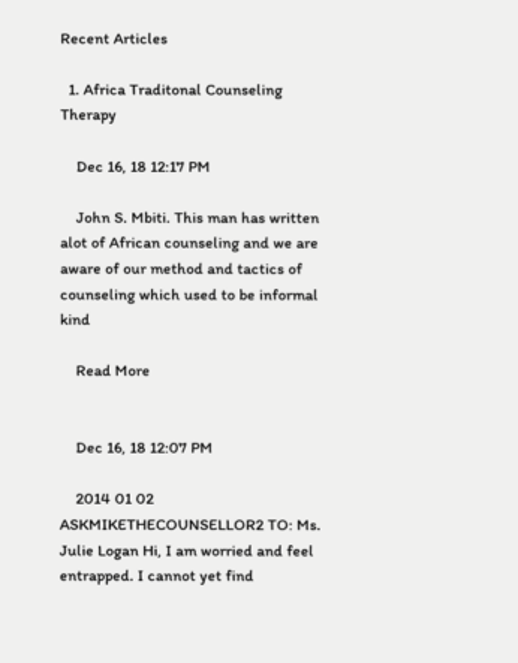Recent Articles

  1. Africa Traditonal Counseling Therapy

    Dec 16, 18 12:17 PM

    John S. Mbiti. This man has written alot of African counseling and we are aware of our method and tactics of counseling which used to be informal kind

    Read More


    Dec 16, 18 12:07 PM

    2014 01 02 ASKMIKETHECOUNSELLOR2 TO: Ms. Julie Logan Hi, I am worried and feel entrapped. I cannot yet find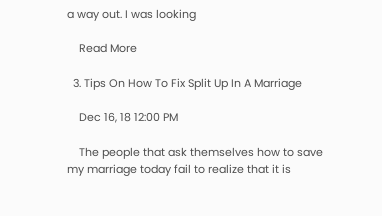a way out. I was looking

    Read More

  3. Tips On How To Fix Split Up In A Marriage

    Dec 16, 18 12:00 PM

    The people that ask themselves how to save my marriage today fail to realize that it is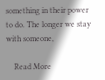something in their power to do. The longer we stay with someone,

    Read More